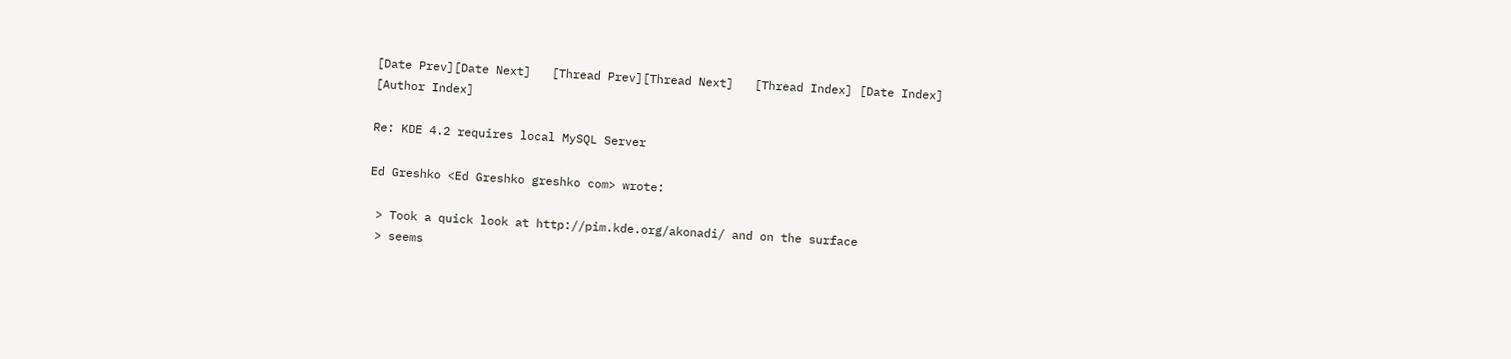[Date Prev][Date Next]   [Thread Prev][Thread Next]   [Thread Index] [Date Index] [Author Index]

Re: KDE 4.2 requires local MySQL Server

Ed Greshko <Ed Greshko greshko com> wrote:

 > Took a quick look at http://pim.kde.org/akonadi/ and on the surface
 > seems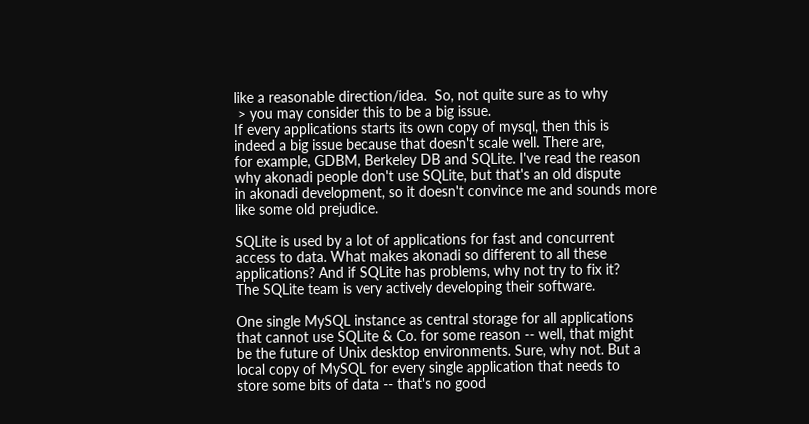like a reasonable direction/idea.  So, not quite sure as to why
 > you may consider this to be a big issue.
If every applications starts its own copy of mysql, then this is
indeed a big issue because that doesn't scale well. There are,
for example, GDBM, Berkeley DB and SQLite. I've read the reason
why akonadi people don't use SQLite, but that's an old dispute
in akonadi development, so it doesn't convince me and sounds more
like some old prejudice.

SQLite is used by a lot of applications for fast and concurrent
access to data. What makes akonadi so different to all these
applications? And if SQLite has problems, why not try to fix it?
The SQLite team is very actively developing their software.

One single MySQL instance as central storage for all applications
that cannot use SQLite & Co. for some reason -- well, that might
be the future of Unix desktop environments. Sure, why not. But a
local copy of MySQL for every single application that needs to
store some bits of data -- that's no good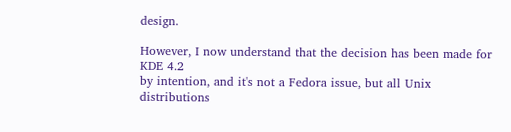design.

However, I now understand that the decision has been made for KDE 4.2
by intention, and it's not a Fedora issue, but all Unix distributions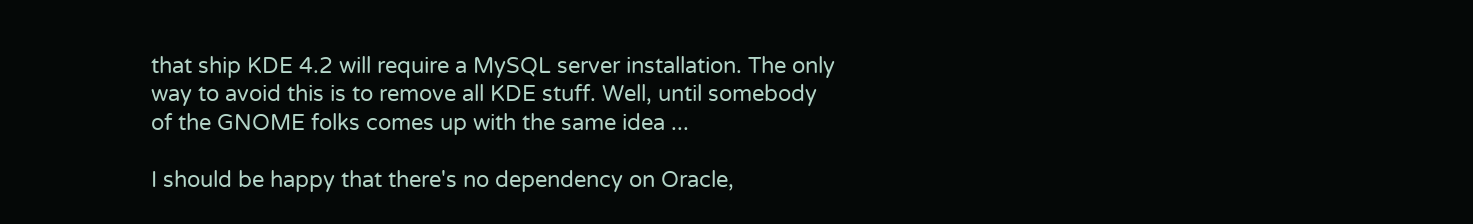that ship KDE 4.2 will require a MySQL server installation. The only
way to avoid this is to remove all KDE stuff. Well, until somebody
of the GNOME folks comes up with the same idea ...

I should be happy that there's no dependency on Oracle,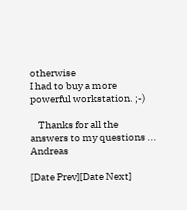otherwise
I had to buy a more powerful workstation. ;-)

    Thanks for all the answers to my questions ... Andreas

[Date Prev][Date Next]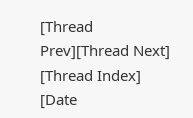[Thread Prev][Thread Next]   [Thread Index] [Date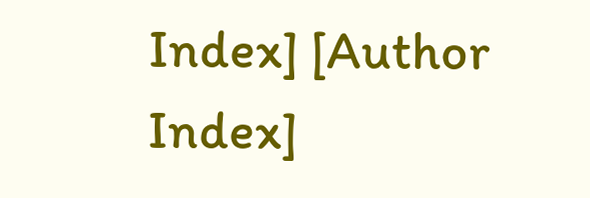Index] [Author Index]